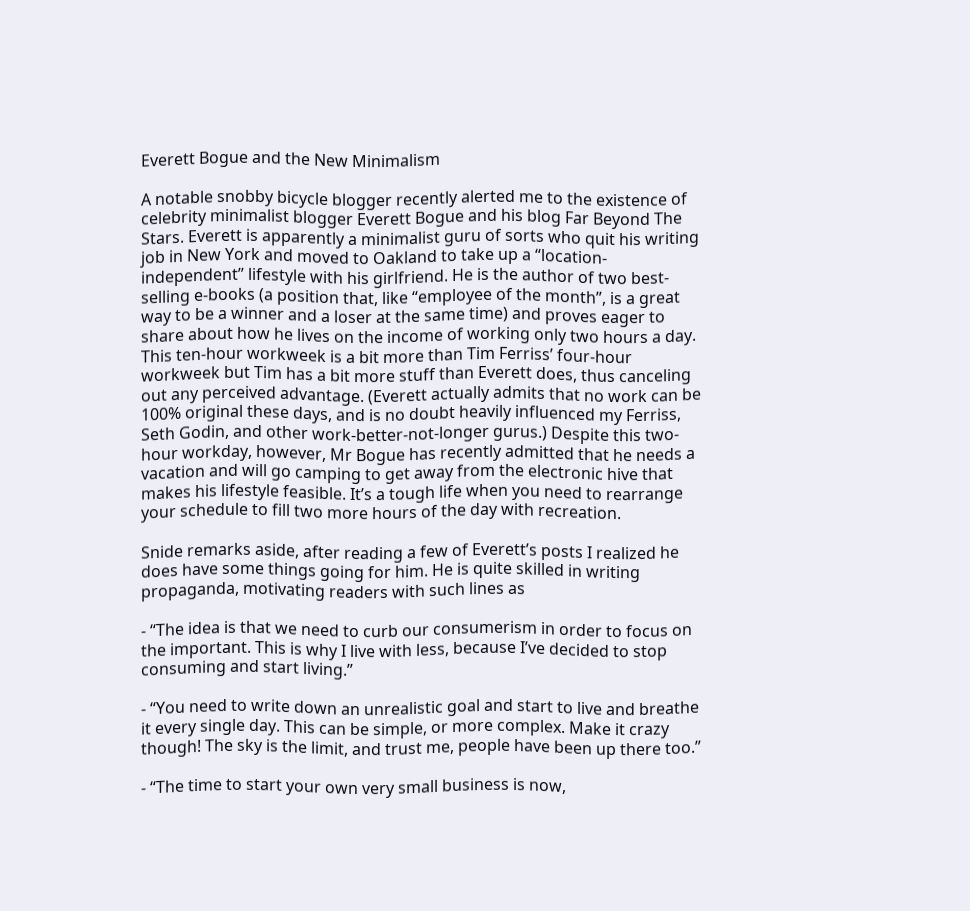Everett Bogue and the New Minimalism

A notable snobby bicycle blogger recently alerted me to the existence of celebrity minimalist blogger Everett Bogue and his blog Far Beyond The Stars. Everett is apparently a minimalist guru of sorts who quit his writing job in New York and moved to Oakland to take up a “location-independent” lifestyle with his girlfriend. He is the author of two best-selling e-books (a position that, like “employee of the month”, is a great way to be a winner and a loser at the same time) and proves eager to share about how he lives on the income of working only two hours a day. This ten-hour workweek is a bit more than Tim Ferriss’ four-hour workweek but Tim has a bit more stuff than Everett does, thus canceling out any perceived advantage. (Everett actually admits that no work can be 100% original these days, and is no doubt heavily influenced my Ferriss, Seth Godin, and other work-better-not-longer gurus.) Despite this two-hour workday, however, Mr Bogue has recently admitted that he needs a vacation and will go camping to get away from the electronic hive that makes his lifestyle feasible. It’s a tough life when you need to rearrange your schedule to fill two more hours of the day with recreation.

Snide remarks aside, after reading a few of Everett’s posts I realized he does have some things going for him. He is quite skilled in writing propaganda, motivating readers with such lines as

- “The idea is that we need to curb our consumerism in order to focus on the important. This is why I live with less, because I’ve decided to stop consuming and start living.”

- “You need to write down an unrealistic goal and start to live and breathe it every single day. This can be simple, or more complex. Make it crazy though! The sky is the limit, and trust me, people have been up there too.”

- “The time to start your own very small business is now,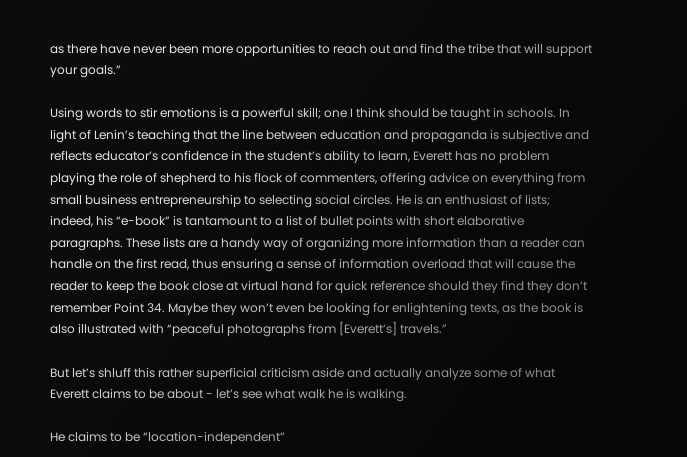as there have never been more opportunities to reach out and find the tribe that will support your goals.”

Using words to stir emotions is a powerful skill; one I think should be taught in schools. In light of Lenin’s teaching that the line between education and propaganda is subjective and reflects educator’s confidence in the student’s ability to learn, Everett has no problem playing the role of shepherd to his flock of commenters, offering advice on everything from small business entrepreneurship to selecting social circles. He is an enthusiast of lists; indeed, his “e-book” is tantamount to a list of bullet points with short elaborative paragraphs. These lists are a handy way of organizing more information than a reader can handle on the first read, thus ensuring a sense of information overload that will cause the reader to keep the book close at virtual hand for quick reference should they find they don’t remember Point 34. Maybe they won’t even be looking for enlightening texts, as the book is also illustrated with “peaceful photographs from [Everett’s] travels.”

But let’s shluff this rather superficial criticism aside and actually analyze some of what Everett claims to be about - let’s see what walk he is walking.

He claims to be “location-independent”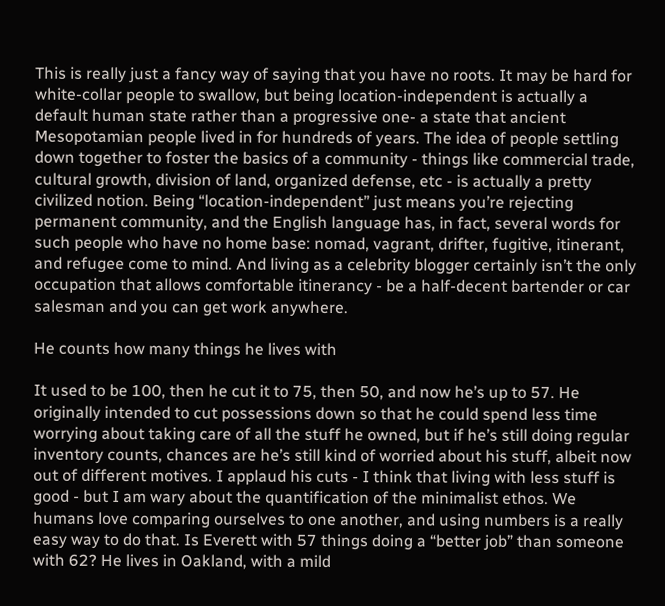This is really just a fancy way of saying that you have no roots. It may be hard for white-collar people to swallow, but being location-independent is actually a default human state rather than a progressive one- a state that ancient Mesopotamian people lived in for hundreds of years. The idea of people settling down together to foster the basics of a community - things like commercial trade, cultural growth, division of land, organized defense, etc - is actually a pretty civilized notion. Being “location-independent” just means you’re rejecting permanent community, and the English language has, in fact, several words for such people who have no home base: nomad, vagrant, drifter, fugitive, itinerant, and refugee come to mind. And living as a celebrity blogger certainly isn’t the only occupation that allows comfortable itinerancy - be a half-decent bartender or car salesman and you can get work anywhere.

He counts how many things he lives with

It used to be 100, then he cut it to 75, then 50, and now he’s up to 57. He originally intended to cut possessions down so that he could spend less time worrying about taking care of all the stuff he owned, but if he’s still doing regular inventory counts, chances are he’s still kind of worried about his stuff, albeit now out of different motives. I applaud his cuts - I think that living with less stuff is good - but I am wary about the quantification of the minimalist ethos. We humans love comparing ourselves to one another, and using numbers is a really easy way to do that. Is Everett with 57 things doing a “better job” than someone with 62? He lives in Oakland, with a mild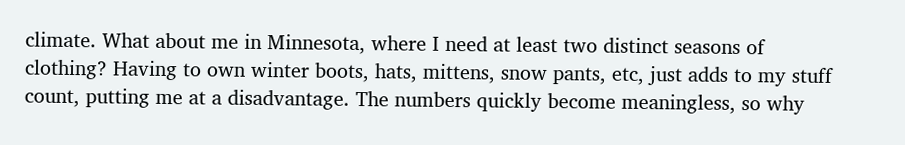climate. What about me in Minnesota, where I need at least two distinct seasons of clothing? Having to own winter boots, hats, mittens, snow pants, etc, just adds to my stuff count, putting me at a disadvantage. The numbers quickly become meaningless, so why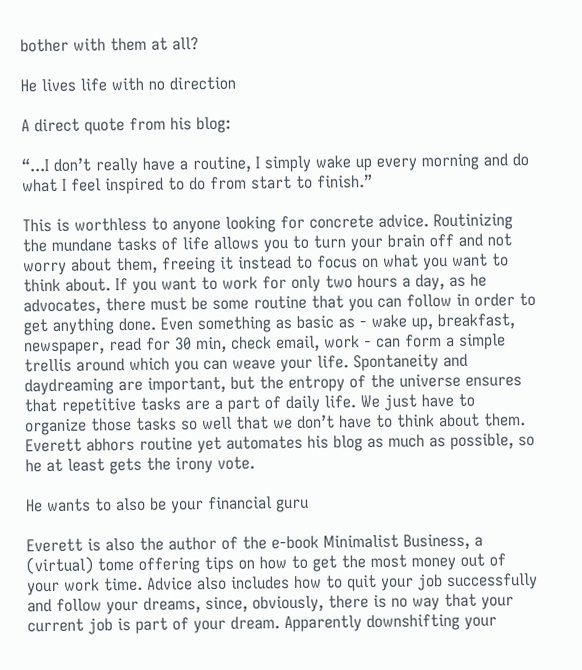bother with them at all?

He lives life with no direction

A direct quote from his blog:

“...I don’t really have a routine, I simply wake up every morning and do what I feel inspired to do from start to finish.”

This is worthless to anyone looking for concrete advice. Routinizing the mundane tasks of life allows you to turn your brain off and not worry about them, freeing it instead to focus on what you want to think about. If you want to work for only two hours a day, as he advocates, there must be some routine that you can follow in order to get anything done. Even something as basic as - wake up, breakfast, newspaper, read for 30 min, check email, work - can form a simple trellis around which you can weave your life. Spontaneity and daydreaming are important, but the entropy of the universe ensures that repetitive tasks are a part of daily life. We just have to organize those tasks so well that we don’t have to think about them. Everett abhors routine yet automates his blog as much as possible, so he at least gets the irony vote.

He wants to also be your financial guru

Everett is also the author of the e-book Minimalist Business, a (virtual) tome offering tips on how to get the most money out of your work time. Advice also includes how to quit your job successfully and follow your dreams, since, obviously, there is no way that your current job is part of your dream. Apparently downshifting your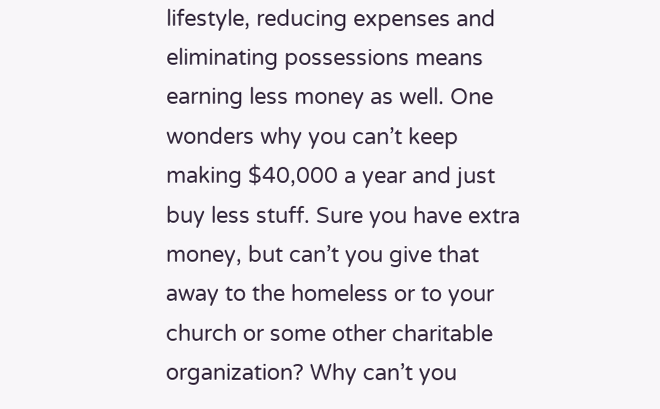lifestyle, reducing expenses and eliminating possessions means earning less money as well. One wonders why you can’t keep making $40,000 a year and just buy less stuff. Sure you have extra money, but can’t you give that away to the homeless or to your church or some other charitable organization? Why can’t you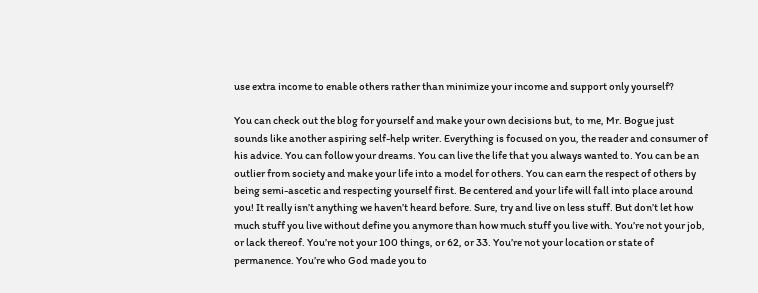use extra income to enable others rather than minimize your income and support only yourself?

You can check out the blog for yourself and make your own decisions but, to me, Mr. Bogue just sounds like another aspiring self-help writer. Everything is focused on you, the reader and consumer of his advice. You can follow your dreams. You can live the life that you always wanted to. You can be an outlier from society and make your life into a model for others. You can earn the respect of others by being semi-ascetic and respecting yourself first. Be centered and your life will fall into place around you! It really isn’t anything we haven’t heard before. Sure, try and live on less stuff. But don’t let how much stuff you live without define you anymore than how much stuff you live with. You’re not your job, or lack thereof. You’re not your 100 things, or 62, or 33. You’re not your location or state of permanence. You’re who God made you to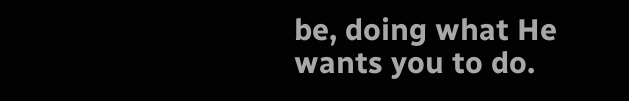be, doing what He wants you to do.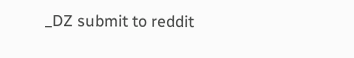_DZ submit to reddit